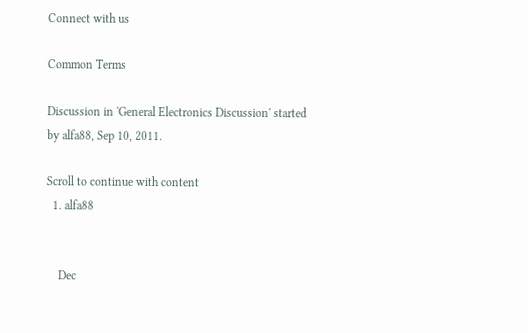Connect with us

Common Terms

Discussion in 'General Electronics Discussion' started by alfa88, Sep 10, 2011.

Scroll to continue with content
  1. alfa88


    Dec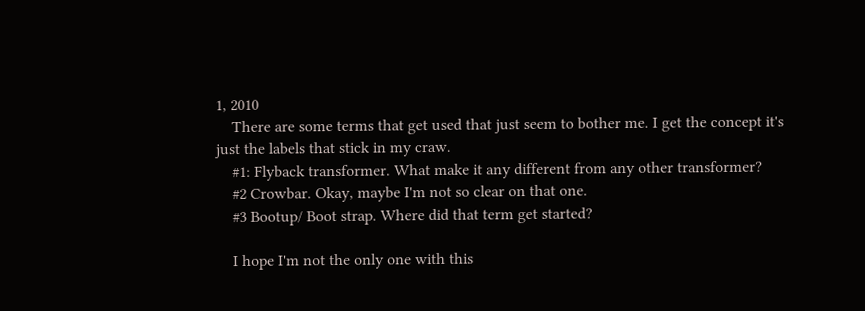1, 2010
    There are some terms that get used that just seem to bother me. I get the concept it's just the labels that stick in my craw.
    #1: Flyback transformer. What make it any different from any other transformer?
    #2 Crowbar. Okay, maybe I'm not so clear on that one.
    #3 Bootup/ Boot strap. Where did that term get started?

    I hope I'm not the only one with this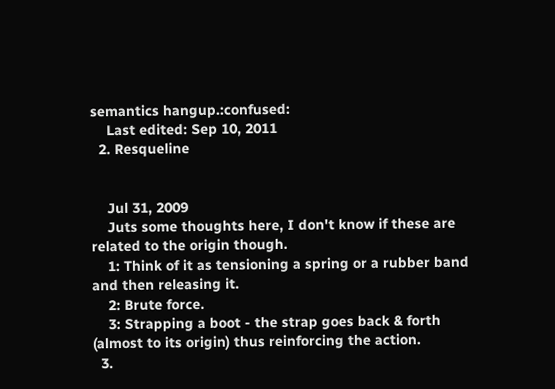semantics hangup.:confused:
    Last edited: Sep 10, 2011
  2. Resqueline


    Jul 31, 2009
    Juts some thoughts here, I don't know if these are related to the origin though.
    1: Think of it as tensioning a spring or a rubber band and then releasing it.
    2: Brute force.
    3: Strapping a boot - the strap goes back & forth (almost to its origin) thus reinforcing the action.
  3.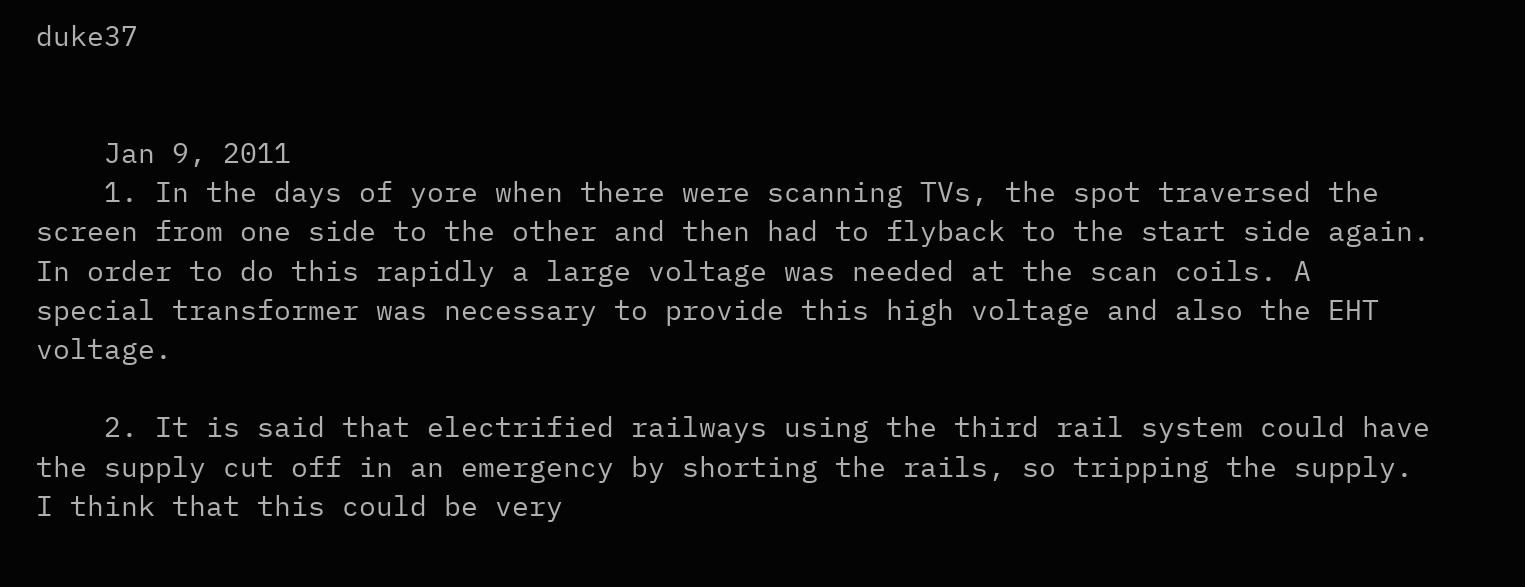duke37


    Jan 9, 2011
    1. In the days of yore when there were scanning TVs, the spot traversed the screen from one side to the other and then had to flyback to the start side again. In order to do this rapidly a large voltage was needed at the scan coils. A special transformer was necessary to provide this high voltage and also the EHT voltage.

    2. It is said that electrified railways using the third rail system could have the supply cut off in an emergency by shorting the rails, so tripping the supply. I think that this could be very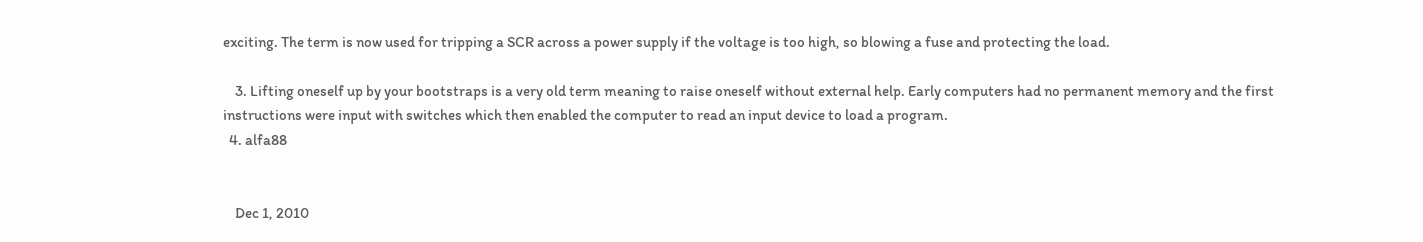exciting. The term is now used for tripping a SCR across a power supply if the voltage is too high, so blowing a fuse and protecting the load.

    3. Lifting oneself up by your bootstraps is a very old term meaning to raise oneself without external help. Early computers had no permanent memory and the first instructions were input with switches which then enabled the computer to read an input device to load a program.
  4. alfa88


    Dec 1, 2010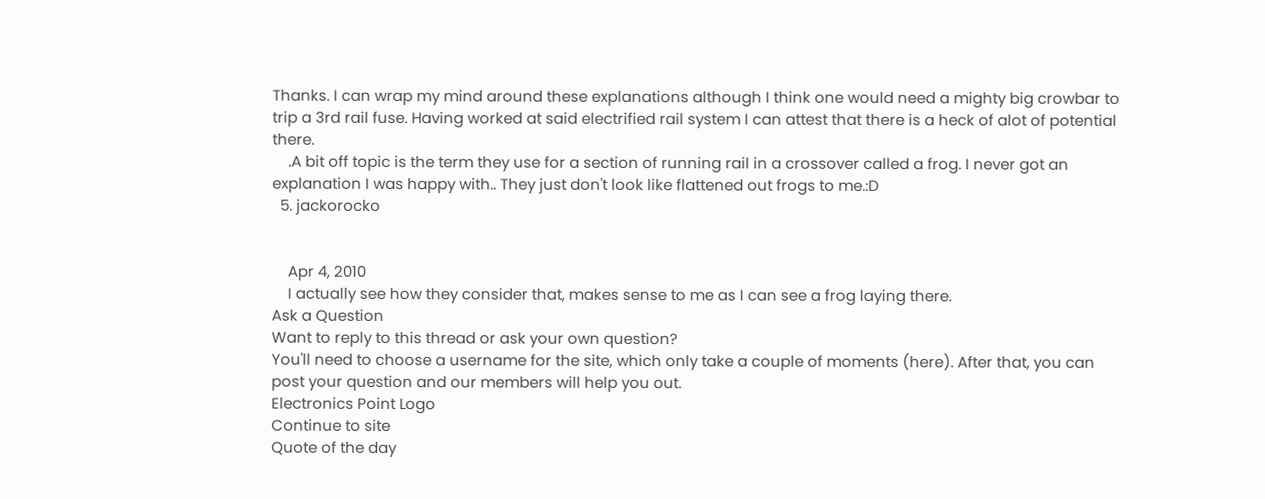Thanks. I can wrap my mind around these explanations although I think one would need a mighty big crowbar to trip a 3rd rail fuse. Having worked at said electrified rail system I can attest that there is a heck of alot of potential there.
    .A bit off topic is the term they use for a section of running rail in a crossover called a frog. I never got an explanation I was happy with.. They just don't look like flattened out frogs to me.:D
  5. jackorocko


    Apr 4, 2010
    I actually see how they consider that, makes sense to me as I can see a frog laying there.
Ask a Question
Want to reply to this thread or ask your own question?
You'll need to choose a username for the site, which only take a couple of moments (here). After that, you can post your question and our members will help you out.
Electronics Point Logo
Continue to site
Quote of the day